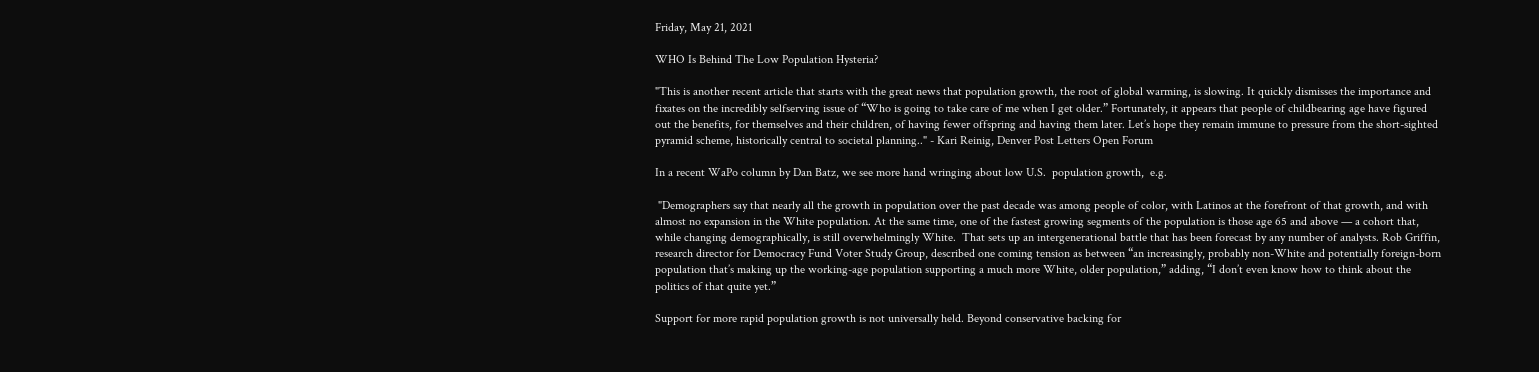Friday, May 21, 2021

WHO Is Behind The Low Population Hysteria?

"This is another recent article that starts with the great news that population growth, the root of global warming, is slowing. It quickly dismisses the importance and fixates on the incredibly selfserving issue of “Who is going to take care of me when I get older.” Fortunately, it appears that people of childbearing age have figured out the benefits, for themselves and their children, of having fewer offspring and having them later. Let’s hope they remain immune to pressure from the short-sighted pyramid scheme, historically central to societal planning.." - Kari Reinig, Denver Post Letters Open Forum

In a recent WaPo column by Dan Batz, we see more hand wringing about low U.S.  population growth,  e.g.

 "Demographers say that nearly all the growth in population over the past decade was among people of color, with Latinos at the forefront of that growth, and with almost no expansion in the White population. At the same time, one of the fastest growing segments of the population is those age 65 and above — a cohort that, while changing demographically, is still overwhelmingly White.  That sets up an intergenerational battle that has been forecast by any number of analysts. Rob Griffin, research director for Democracy Fund Voter Study Group, described one coming tension as between “an increasingly, probably non-White and potentially foreign-born population that’s making up the working-age population supporting a much more White, older population,” adding, “I don’t even know how to think about the politics of that quite yet.”

Support for more rapid population growth is not universally held. Beyond conservative backing for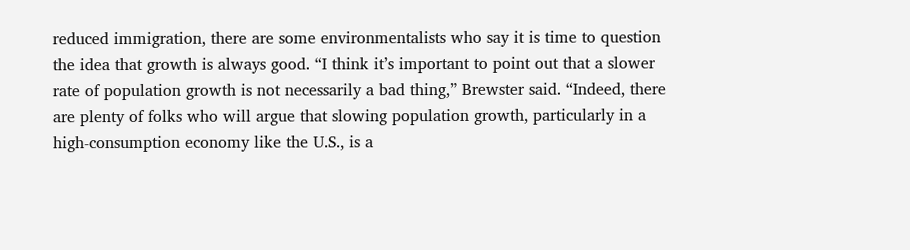reduced immigration, there are some environmentalists who say it is time to question the idea that growth is always good. “I think it’s important to point out that a slower rate of population growth is not necessarily a bad thing,” Brewster said. “Indeed, there are plenty of folks who will argue that slowing population growth, particularly in a high-consumption economy like the U.S., is a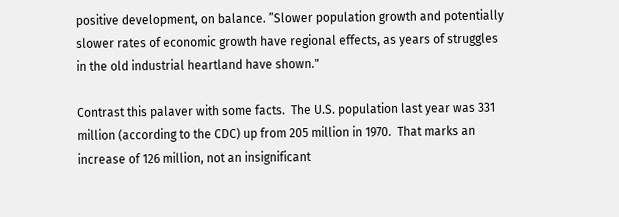positive development, on balance. ”Slower population growth and potentially slower rates of economic growth have regional effects, as years of struggles in the old industrial heartland have shown."

Contrast this palaver with some facts.  The U.S. population last year was 331 million (according to the CDC) up from 205 million in 1970.  That marks an increase of 126 million, not an insignificant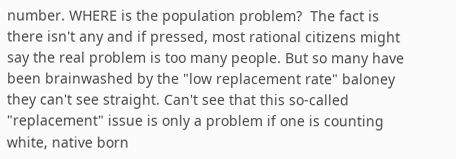number. WHERE is the population problem?  The fact is there isn't any and if pressed, most rational citizens might say the real problem is too many people. But so many have been brainwashed by the "low replacement rate" baloney they can't see straight. Can't see that this so-called "replacement" issue is only a problem if one is counting white, native born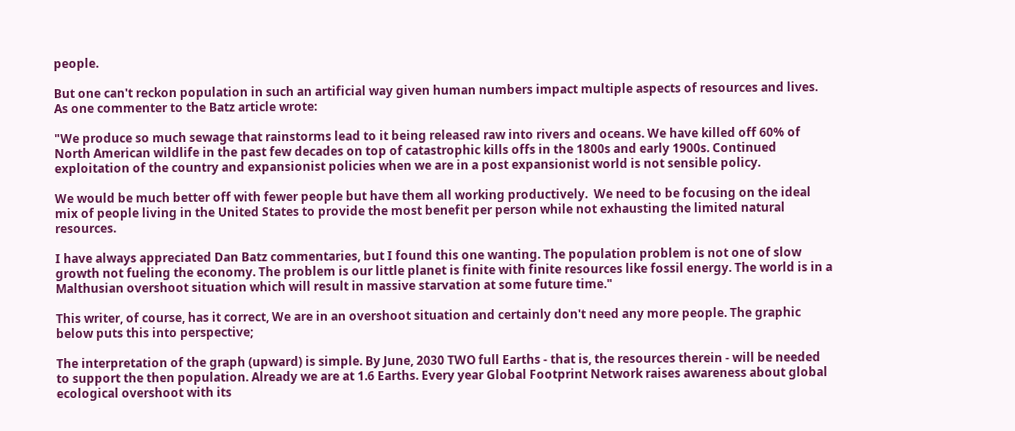people.

But one can't reckon population in such an artificial way given human numbers impact multiple aspects of resources and lives.  As one commenter to the Batz article wrote:

"We produce so much sewage that rainstorms lead to it being released raw into rivers and oceans. We have killed off 60% of North American wildlife in the past few decades on top of catastrophic kills offs in the 1800s and early 1900s. Continued exploitation of the country and expansionist policies when we are in a post expansionist world is not sensible policy.

We would be much better off with fewer people but have them all working productively.  We need to be focusing on the ideal mix of people living in the United States to provide the most benefit per person while not exhausting the limited natural resources.

I have always appreciated Dan Batz commentaries, but I found this one wanting. The population problem is not one of slow growth not fueling the economy. The problem is our little planet is finite with finite resources like fossil energy. The world is in a Malthusian overshoot situation which will result in massive starvation at some future time."

This writer, of course, has it correct, We are in an overshoot situation and certainly don't need any more people. The graphic below puts this into perspective;

The interpretation of the graph (upward) is simple. By June, 2030 TWO full Earths - that is, the resources therein - will be needed to support the then population. Already we are at 1.6 Earths. Every year Global Footprint Network raises awareness about global ecological overshoot with its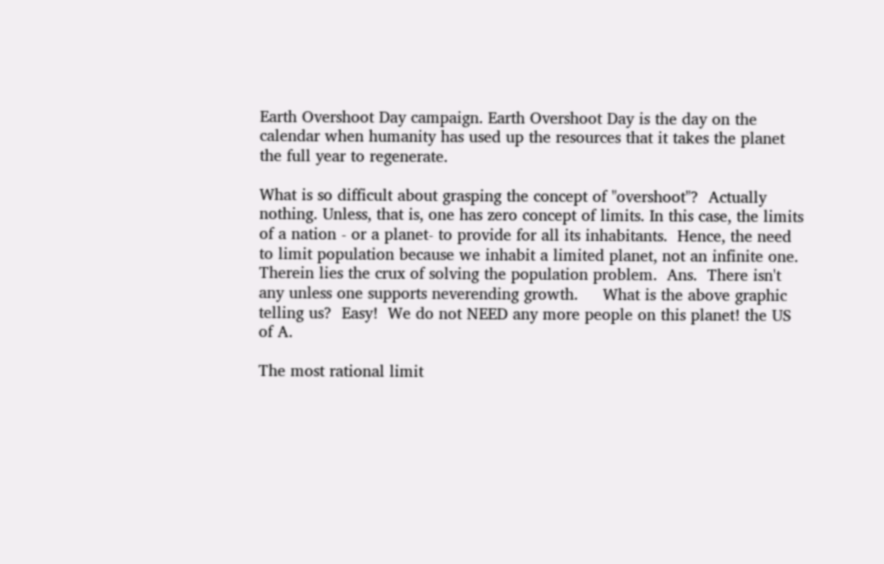Earth Overshoot Day campaign. Earth Overshoot Day is the day on the calendar when humanity has used up the resources that it takes the planet the full year to regenerate.

What is so difficult about grasping the concept of "overshoot"?  Actually nothing. Unless, that is, one has zero concept of limits. In this case, the limits of a nation - or a planet- to provide for all its inhabitants.  Hence, the need to limit population because we inhabit a limited planet, not an infinite one.   Therein lies the crux of solving the population problem.  Ans.  There isn't any unless one supports neverending growth.     What is the above graphic  telling us?  Easy!  We do not NEED any more people on this planet! the US of A.

The most rational limit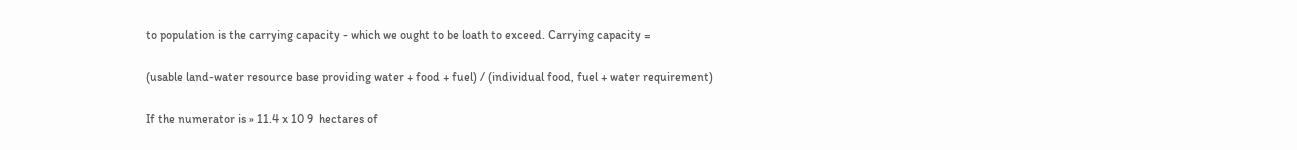to population is the carrying capacity - which we ought to be loath to exceed. Carrying capacity =

(usable land-water resource base providing water + food + fuel) / (individual food, fuel + water requirement)

If the numerator is » 11.4 x 10 9  hectares of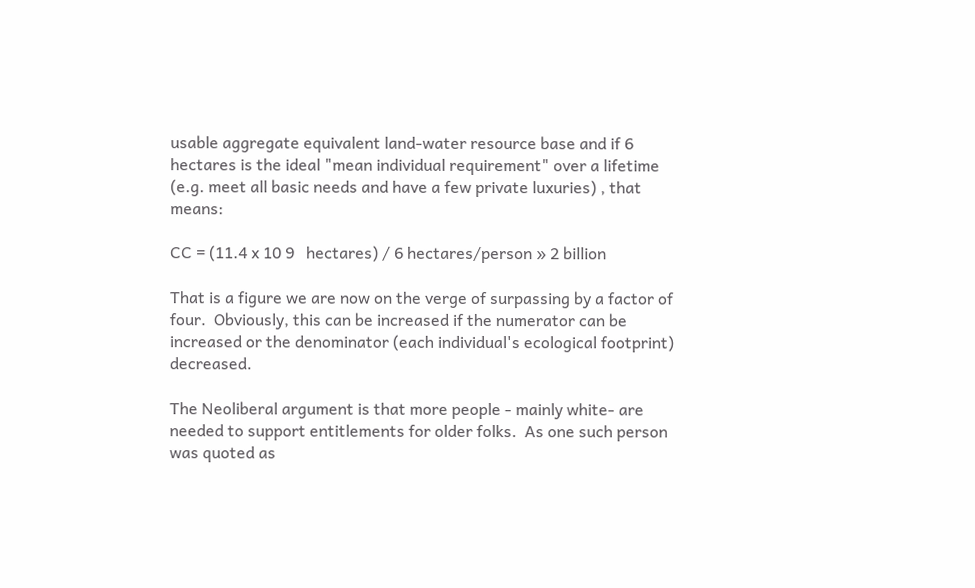usable aggregate equivalent land-water resource base and if 6 hectares is the ideal "mean individual requirement" over a lifetime (e.g. meet all basic needs and have a few private luxuries) , that means:

CC = (11.4 x 10 9   hectares) / 6 hectares/person » 2 billion

That is a figure we are now on the verge of surpassing by a factor of four.  Obviously, this can be increased if the numerator can be increased or the denominator (each individual's ecological footprint) decreased.

The Neoliberal argument is that more people - mainly white- are needed to support entitlements for older folks.  As one such person was quoted as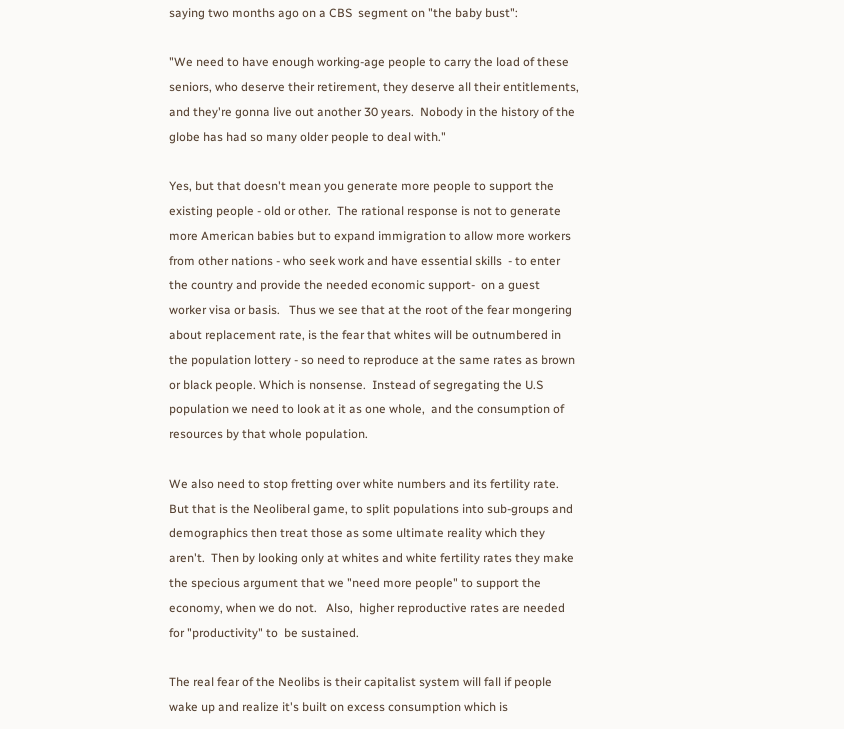saying two months ago on a CBS  segment on "the baby bust":

"We need to have enough working-age people to carry the load of these seniors, who deserve their retirement, they deserve all their entitlements, and they're gonna live out another 30 years.  Nobody in the history of the globe has had so many older people to deal with."

Yes, but that doesn't mean you generate more people to support the existing people - old or other.  The rational response is not to generate more American babies but to expand immigration to allow more workers from other nations - who seek work and have essential skills  - to enter the country and provide the needed economic support-  on a guest worker visa or basis.   Thus we see that at the root of the fear mongering about replacement rate, is the fear that whites will be outnumbered in the population lottery - so need to reproduce at the same rates as brown or black people. Which is nonsense.  Instead of segregating the U.S population we need to look at it as one whole,  and the consumption of resources by that whole population.

We also need to stop fretting over white numbers and its fertility rate.  But that is the Neoliberal game, to split populations into sub-groups and demographics then treat those as some ultimate reality which they aren't.  Then by looking only at whites and white fertility rates they make the specious argument that we "need more people" to support the economy, when we do not.   Also,  higher reproductive rates are needed for "productivity" to  be sustained.

The real fear of the Neolibs is their capitalist system will fall if people wake up and realize it's built on excess consumption which is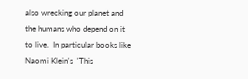also wrecking our planet and the humans who depend on it to live.  In particular books like Naomi Klein's  'This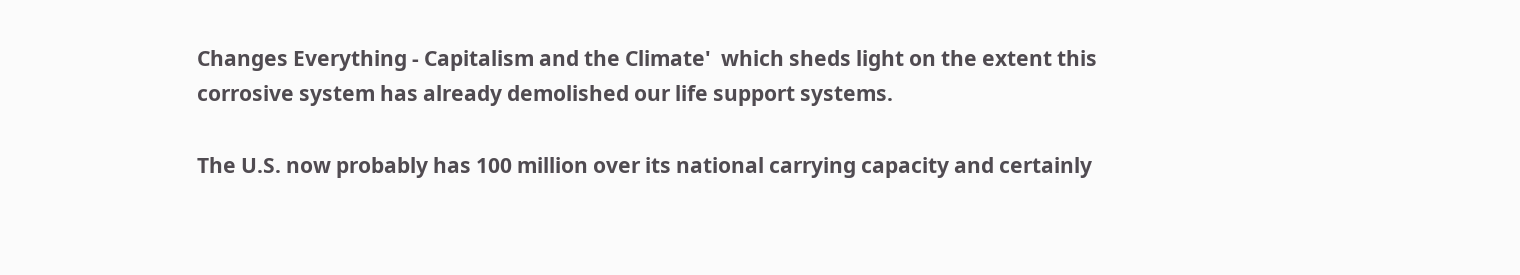Changes Everything - Capitalism and the Climate'  which sheds light on the extent this corrosive system has already demolished our life support systems.

The U.S. now probably has 100 million over its national carrying capacity and certainly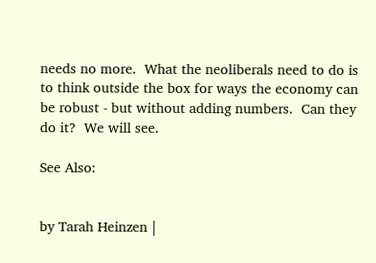needs no more.  What the neoliberals need to do is to think outside the box for ways the economy can be robust - but without adding numbers.  Can they do it?  We will see.

See Also:


by Tarah Heinzen |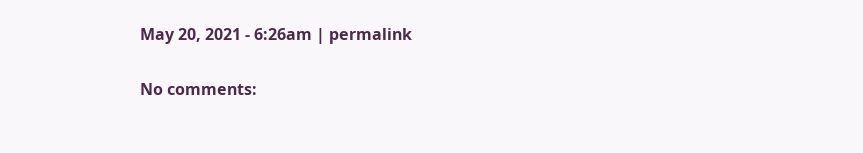May 20, 2021 - 6:26am | permalink

No comments: